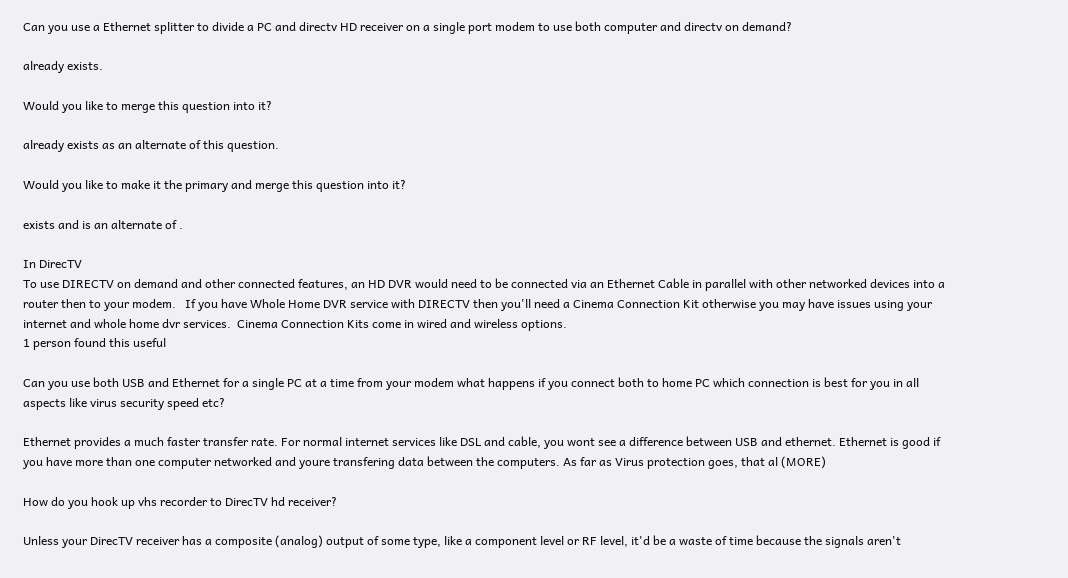Can you use a Ethernet splitter to divide a PC and directv HD receiver on a single port modem to use both computer and directv on demand?

already exists.

Would you like to merge this question into it?

already exists as an alternate of this question.

Would you like to make it the primary and merge this question into it?

exists and is an alternate of .

In DirecTV
To use DIRECTV on demand and other connected features, an HD DVR would need to be connected via an Ethernet Cable in parallel with other networked devices into a router then to your modem.   If you have Whole Home DVR service with DIRECTV then you'll need a Cinema Connection Kit otherwise you may have issues using your internet and whole home dvr services.  Cinema Connection Kits come in wired and wireless options.
1 person found this useful

Can you use both USB and Ethernet for a single PC at a time from your modem what happens if you connect both to home PC which connection is best for you in all aspects like virus security speed etc?

Ethernet provides a much faster transfer rate. For normal internet services like DSL and cable, you wont see a difference between USB and ethernet. Ethernet is good if you have more than one computer networked and youre transfering data between the computers. As far as Virus protection goes, that al (MORE)

How do you hook up vhs recorder to DirecTV hd receiver?

Unless your DirecTV receiver has a composite (analog) output of some type, like a component level or RF level, it'd be a waste of time because the signals aren't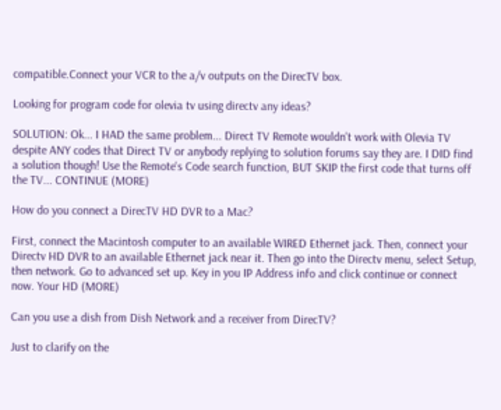compatible.Connect your VCR to the a/v outputs on the DirecTV box.

Looking for program code for olevia tv using directv any ideas?

SOLUTION: Ok... I HAD the same problem... Direct TV Remote wouldn't work with Olevia TV despite ANY codes that Direct TV or anybody replying to solution forums say they are. I DID find a solution though! Use the Remote's Code search function, BUT SKIP the first code that turns off the TV... CONTINUE (MORE)

How do you connect a DirecTV HD DVR to a Mac?

First, connect the Macintosh computer to an available WIRED Ethernet jack. Then, connect your Directv HD DVR to an available Ethernet jack near it. Then go into the Directv menu, select Setup, then network. Go to advanced set up. Key in you IP Address info and click continue or connect now. Your HD (MORE)

Can you use a dish from Dish Network and a receiver from DirecTV?

Just to clarify on the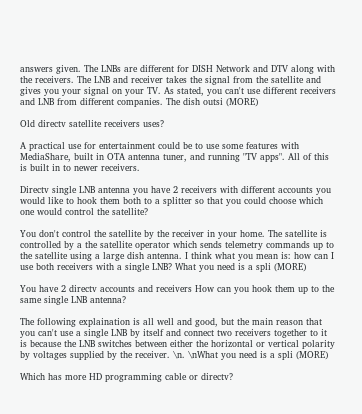answers given. The LNBs are different for DISH Network and DTV along with the receivers. The LNB and receiver takes the signal from the satellite and gives you your signal on your TV. As stated, you can't use different receivers and LNB from different companies. The dish outsi (MORE)

Old directv satellite receivers uses?

A practical use for entertainment could be to use some features with MediaShare, built in OTA antenna tuner, and running "TV apps". All of this is built in to newer receivers.

Directv single LNB antenna you have 2 receivers with different accounts you would like to hook them both to a splitter so that you could choose which one would control the satellite?

You don't control the satellite by the receiver in your home. The satellite is controlled by a the satellite operator which sends telemetry commands up to the satellite using a large dish antenna. I think what you mean is: how can I use both receivers with a single LNB? What you need is a spli (MORE)

You have 2 directv accounts and receivers How can you hook them up to the same single LNB antenna?

The following explaination is all well and good, but the main reason that you can't use a single LNB by itself and connect two receivers together to it is because the LNB switches between either the horizontal or vertical polarity by voltages supplied by the receiver. \n. \nWhat you need is a spli (MORE)

Which has more HD programming cable or directv?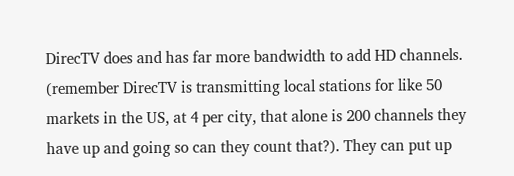DirecTV does and has far more bandwidth to add HD channels. (remember DirecTV is transmitting local stations for like 50 markets in the US, at 4 per city, that alone is 200 channels they have up and going so can they count that?). They can put up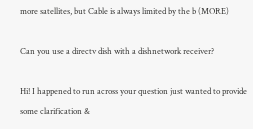more satellites, but Cable is always limited by the b (MORE)

Can you use a directv dish with a dishnetwork receiver?

Hi! I happened to run across your question just wanted to provide some clarification &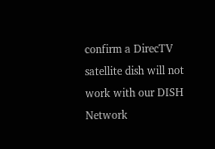confirm a DirecTV satellite dish will not work with our DISH Network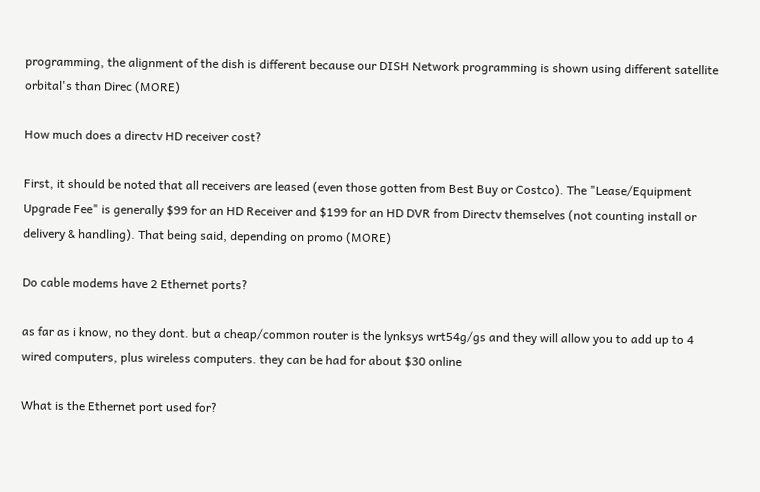programming, the alignment of the dish is different because our DISH Network programming is shown using different satellite orbital's than Direc (MORE)

How much does a directv HD receiver cost?

First, it should be noted that all receivers are leased (even those gotten from Best Buy or Costco). The "Lease/Equipment Upgrade Fee" is generally $99 for an HD Receiver and $199 for an HD DVR from Directv themselves (not counting install or delivery & handling). That being said, depending on promo (MORE)

Do cable modems have 2 Ethernet ports?

as far as i know, no they dont. but a cheap/common router is the lynksys wrt54g/gs and they will allow you to add up to 4 wired computers, plus wireless computers. they can be had for about $30 online

What is the Ethernet port used for?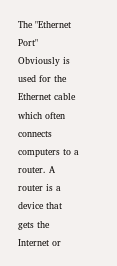The "Ethernet Port" Obviously is used for the Ethernet cable which often connects computers to a router. A router is a device that gets the Internet or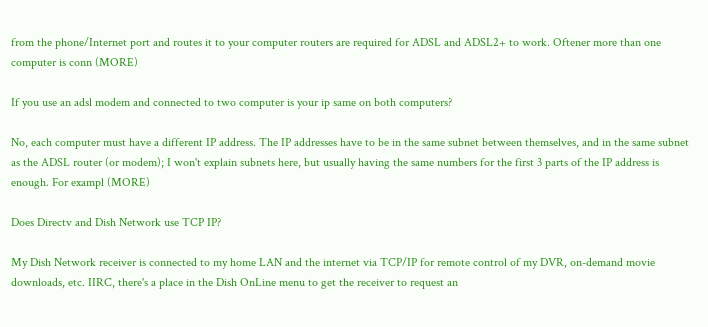from the phone/Internet port and routes it to your computer routers are required for ADSL and ADSL2+ to work. Oftener more than one computer is conn (MORE)

If you use an adsl modem and connected to two computer is your ip same on both computers?

No, each computer must have a different IP address. The IP addresses have to be in the same subnet between themselves, and in the same subnet as the ADSL router (or modem); I won't explain subnets here, but usually having the same numbers for the first 3 parts of the IP address is enough. For exampl (MORE)

Does Directv and Dish Network use TCP IP?

My Dish Network receiver is connected to my home LAN and the internet via TCP/IP for remote control of my DVR, on-demand movie downloads, etc. IIRC, there's a place in the Dish OnLine menu to get the receiver to request an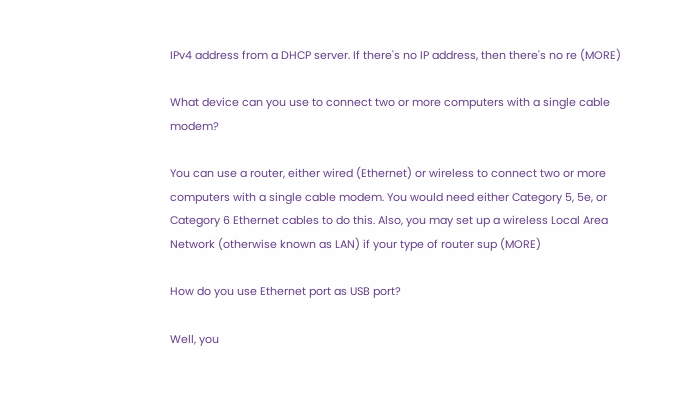IPv4 address from a DHCP server. If there's no IP address, then there's no re (MORE)

What device can you use to connect two or more computers with a single cable modem?

You can use a router, either wired (Ethernet) or wireless to connect two or more computers with a single cable modem. You would need either Category 5, 5e, or Category 6 Ethernet cables to do this. Also, you may set up a wireless Local Area Network (otherwise known as LAN) if your type of router sup (MORE)

How do you use Ethernet port as USB port?

Well, you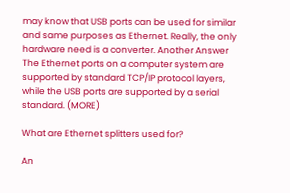may know that USB ports can be used for similar and same purposes as Ethernet. Really, the only hardware need is a converter. Another Answer The Ethernet ports on a computer system are supported by standard TCP/IP protocol layers, while the USB ports are supported by a serial standard. (MORE)

What are Ethernet splitters used for?

An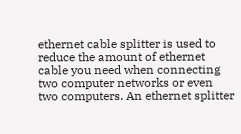ethernet cable splitter is used to reduce the amount of ethernet cable you need when connecting two computer networks or even two computers. An ethernet splitter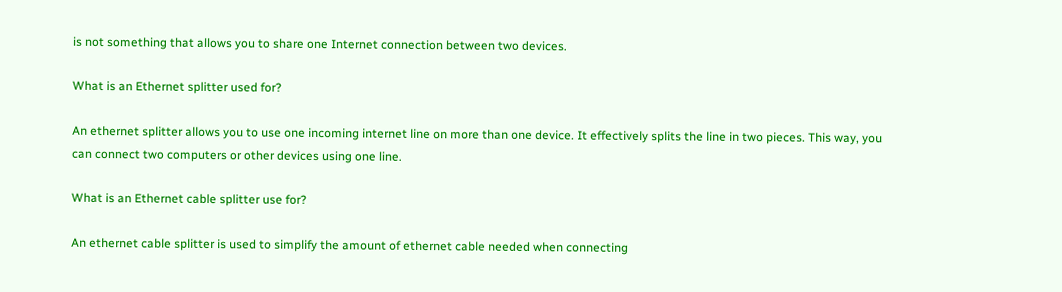is not something that allows you to share one Internet connection between two devices.

What is an Ethernet splitter used for?

An ethernet splitter allows you to use one incoming internet line on more than one device. It effectively splits the line in two pieces. This way, you can connect two computers or other devices using one line.

What is an Ethernet cable splitter use for?

An ethernet cable splitter is used to simplify the amount of ethernet cable needed when connecting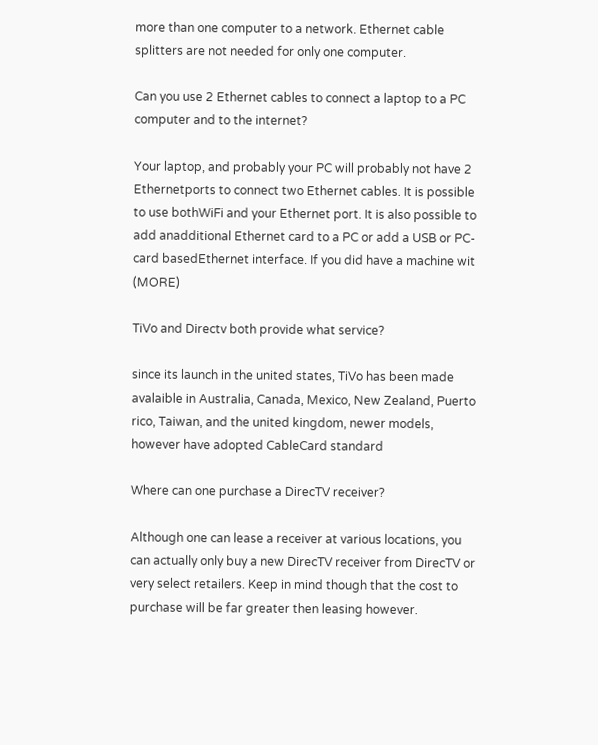more than one computer to a network. Ethernet cable splitters are not needed for only one computer.

Can you use 2 Ethernet cables to connect a laptop to a PC computer and to the internet?

Your laptop, and probably your PC will probably not have 2 Ethernetports to connect two Ethernet cables. It is possible to use bothWiFi and your Ethernet port. It is also possible to add anadditional Ethernet card to a PC or add a USB or PC-card basedEthernet interface. If you did have a machine wit (MORE)

TiVo and Directv both provide what service?

since its launch in the united states, TiVo has been made avalaible in Australia, Canada, Mexico, New Zealand, Puerto rico, Taiwan, and the united kingdom, newer models, however have adopted CableCard standard

Where can one purchase a DirecTV receiver?

Although one can lease a receiver at various locations, you can actually only buy a new DirecTV receiver from DirecTV or very select retailers. Keep in mind though that the cost to purchase will be far greater then leasing however.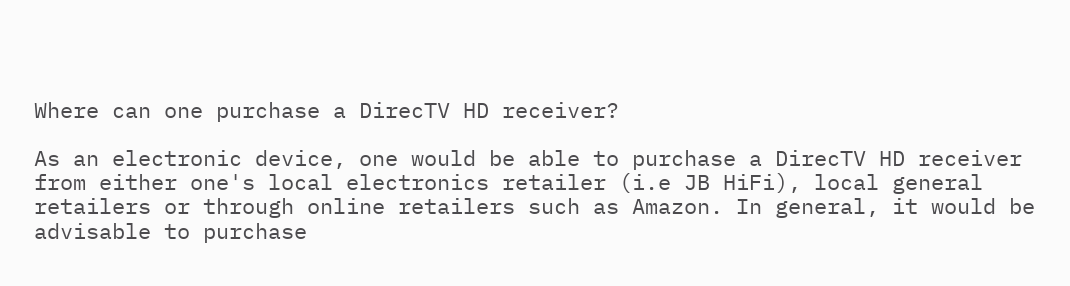Where can one purchase a DirecTV HD receiver?

As an electronic device, one would be able to purchase a DirecTV HD receiver from either one's local electronics retailer (i.e JB HiFi), local general retailers or through online retailers such as Amazon. In general, it would be advisable to purchase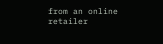from an online retailer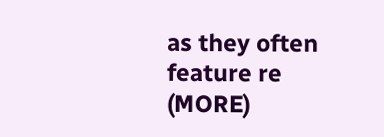as they often feature re (MORE)